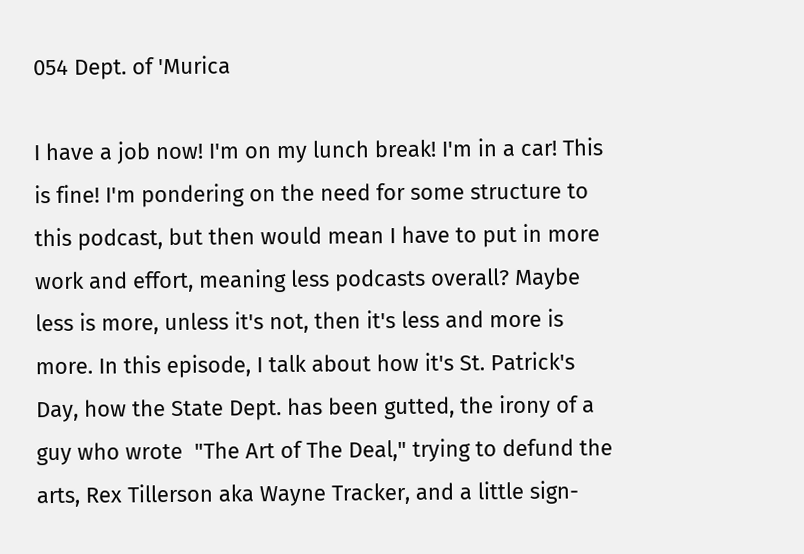054 Dept. of 'Murica

I have a job now! I'm on my lunch break! I'm in a car! This is fine! I'm pondering on the need for some structure to this podcast, but then would mean I have to put in more work and effort, meaning less podcasts overall? Maybe less is more, unless it's not, then it's less and more is more. In this episode, I talk about how it's St. Patrick's Day, how the State Dept. has been gutted, the irony of a guy who wrote  "The Art of The Deal," trying to defund the arts, Rex Tillerson aka Wayne Tracker, and a little sign-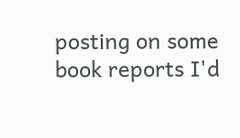posting on some book reports I'd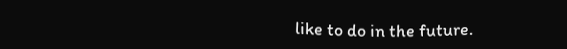like to do in the future.